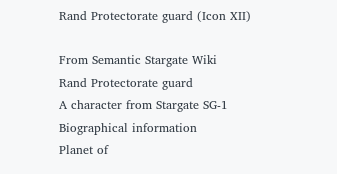Rand Protectorate guard (Icon XII)

From Semantic Stargate Wiki
Rand Protectorate guard
A character from Stargate SG-1
Biographical information
Planet of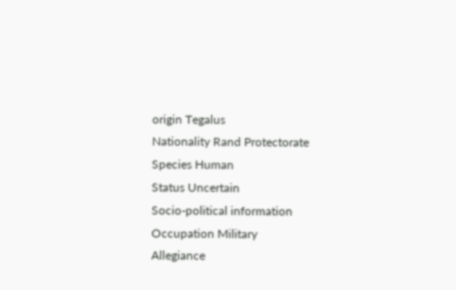origin Tegalus
Nationality Rand Protectorate
Species Human
Status Uncertain
Socio-political information
Occupation Military
Allegiance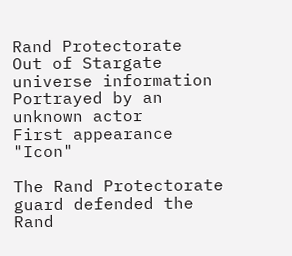Rand Protectorate
Out of Stargate universe information
Portrayed by an unknown actor
First appearance "Icon"

The Rand Protectorate guard defended the Rand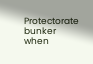Protectorate bunker when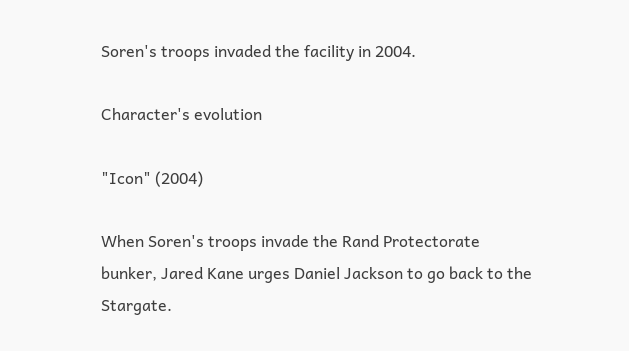Soren's troops invaded the facility in 2004.

Character's evolution

"Icon" (2004)

When Soren's troops invade the Rand Protectorate bunker, Jared Kane urges Daniel Jackson to go back to the Stargate.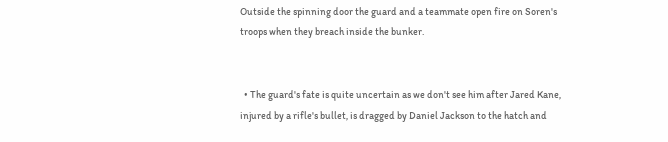Outside the spinning door the guard and a teammate open fire on Soren's troops when they breach inside the bunker.


  • The guard's fate is quite uncertain as we don't see him after Jared Kane, injured by a rifle's bullet, is dragged by Daniel Jackson to the hatch and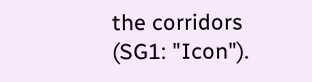the corridors (SG1: "Icon").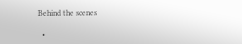Behind the scenes

  •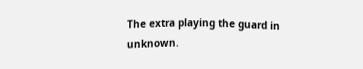The extra playing the guard in unknown.